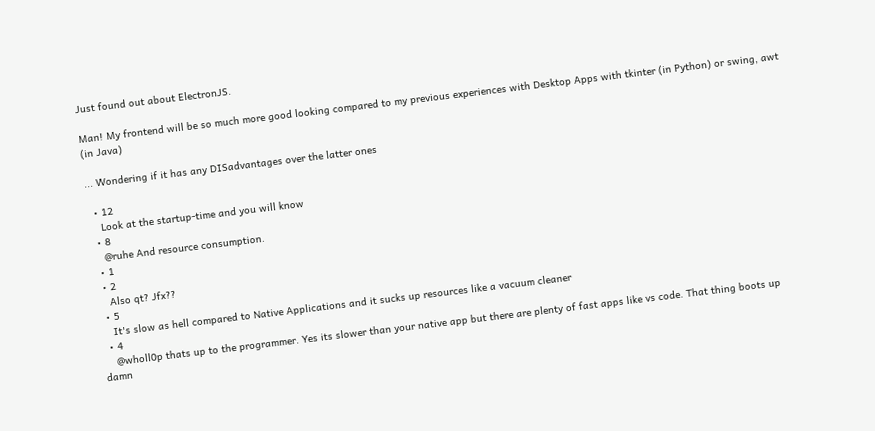Just found out about ElectronJS.

Man! My frontend will be so much more good looking compared to my previous experiences with Desktop Apps with tkinter (in Python) or swing, awt (in Java)

... Wondering if it has any DISadvantages over the latter ones

  • 12
    Look at the startup-time and you will know
  • 8
    @ruhe And resource consumption.
  • 1
  • 2
    Also qt? Jfx??
  • 5
    It's slow as hell compared to Native Applications and it sucks up resources like a vacuum cleaner
  • 4
    @wholl0p thats up to the programmer. Yes its slower than your native app but there are plenty of fast apps like vs code. That thing boots up damn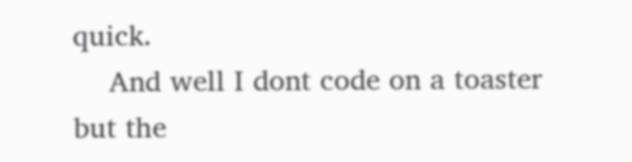quick.
    And well I dont code on a toaster but the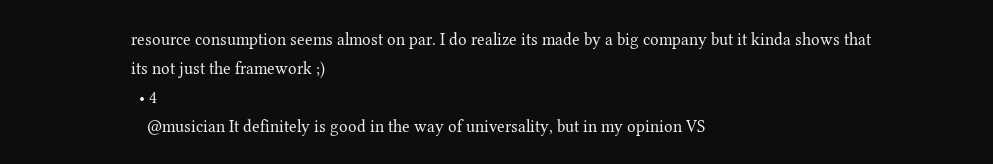resource consumption seems almost on par. I do realize its made by a big company but it kinda shows that its not just the framework ;)
  • 4
    @musician It definitely is good in the way of universality, but in my opinion VS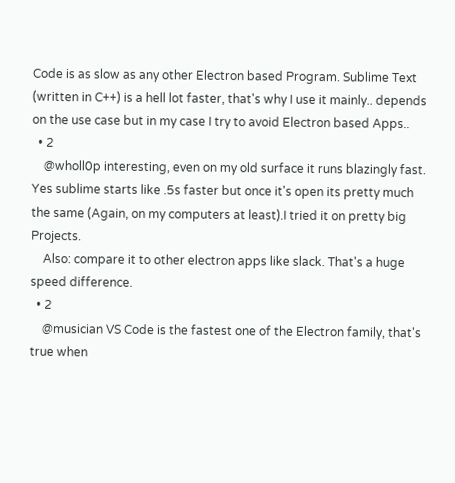Code is as slow as any other Electron based Program. Sublime Text (written in C++) is a hell lot faster, that's why I use it mainly.. depends on the use case but in my case I try to avoid Electron based Apps..
  • 2
    @wholl0p interesting, even on my old surface it runs blazingly fast. Yes sublime starts like .5s faster but once it's open its pretty much the same (Again, on my computers at least).I tried it on pretty big Projects.
    Also: compare it to other electron apps like slack. That's a huge speed difference.
  • 2
    @musician VS Code is the fastest one of the Electron family, that's true when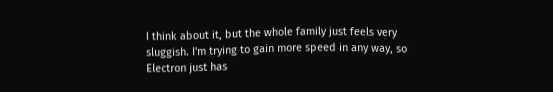I think about it, but the whole family just feels very sluggish. I'm trying to gain more speed in any way, so Electron just has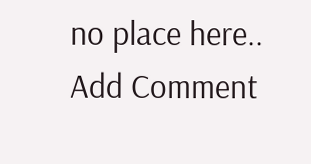no place here..
Add Comment